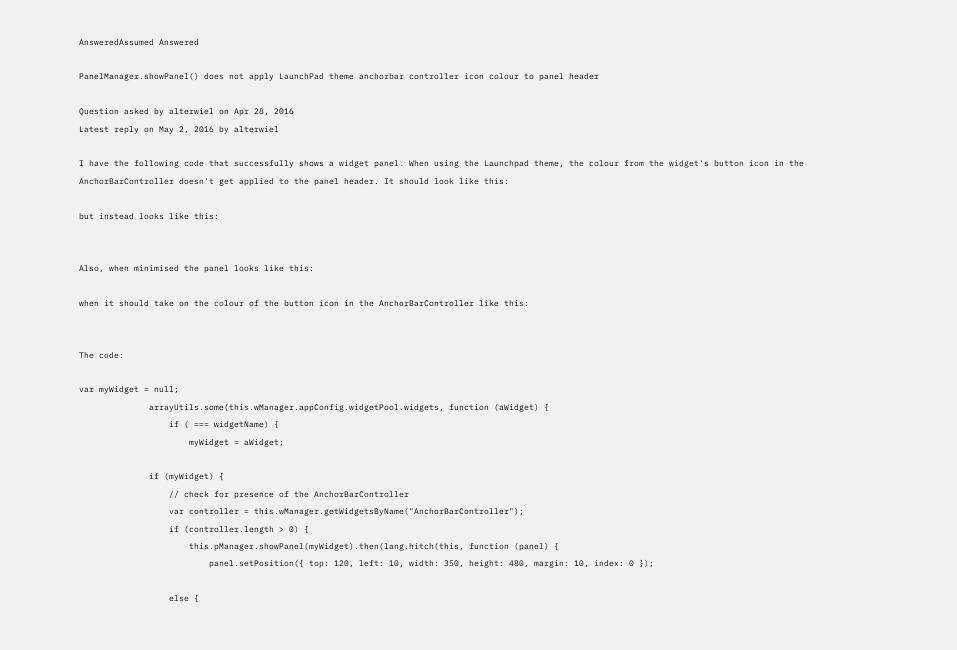AnsweredAssumed Answered

PanelManager.showPanel() does not apply LaunchPad theme anchorbar controller icon colour to panel header

Question asked by alterwiel on Apr 28, 2016
Latest reply on May 2, 2016 by alterwiel

I have the following code that successfully shows a widget panel. When using the Launchpad theme, the colour from the widget's button icon in the AnchorBarController doesn't get applied to the panel header. It should look like this:

but instead looks like this:


Also, when minimised the panel looks like this:

when it should take on the colour of the button icon in the AnchorBarController like this:


The code:

var myWidget = null;
              arrayUtils.some(this.wManager.appConfig.widgetPool.widgets, function (aWidget) {
                  if ( === widgetName) {
                      myWidget = aWidget;

              if (myWidget) {
                  // check for presence of the AnchorBarController
                  var controller = this.wManager.getWidgetsByName("AnchorBarController");
                  if (controller.length > 0) {
                      this.pManager.showPanel(myWidget).then(lang.hitch(this, function (panel) {
                          panel.setPosition({ top: 120, left: 10, width: 350, height: 480, margin: 10, index: 0 });

                  else {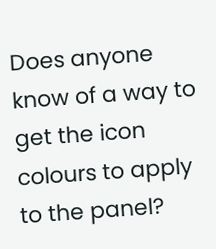Does anyone know of a way to get the icon colours to apply to the panel?